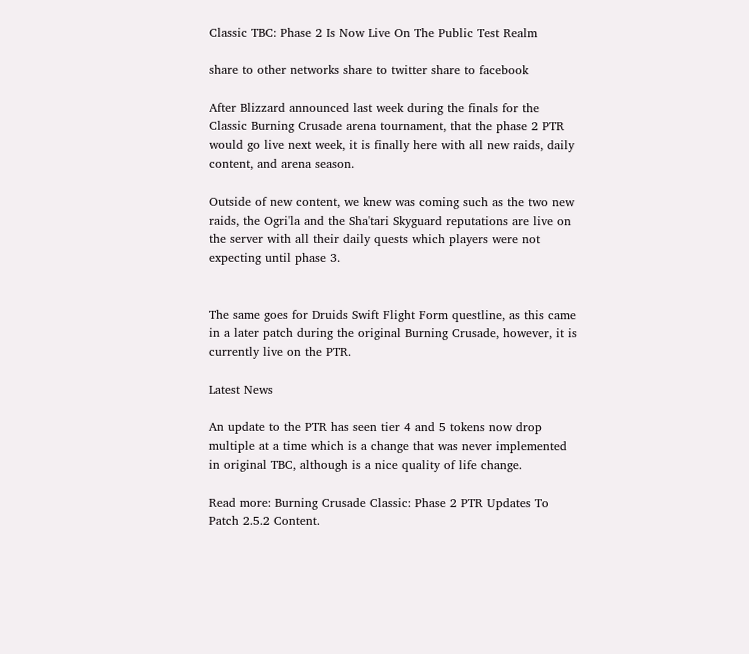Classic TBC: Phase 2 Is Now Live On The Public Test Realm

share to other networks share to twitter share to facebook

After Blizzard announced last week during the finals for the Classic Burning Crusade arena tournament, that the phase 2 PTR would go live next week, it is finally here with all new raids, daily content, and arena season.

Outside of new content, we knew was coming such as the two new raids, the Ogri'la and the Sha'tari Skyguard reputations are live on the server with all their daily quests which players were not expecting until phase 3.


The same goes for Druids Swift Flight Form questline, as this came in a later patch during the original Burning Crusade, however, it is currently live on the PTR.

Latest News

An update to the PTR has seen tier 4 and 5 tokens now drop multiple at a time which is a change that was never implemented in original TBC, although is a nice quality of life change.

Read more: Burning Crusade Classic: Phase 2 PTR Updates To Patch 2.5.2 Content.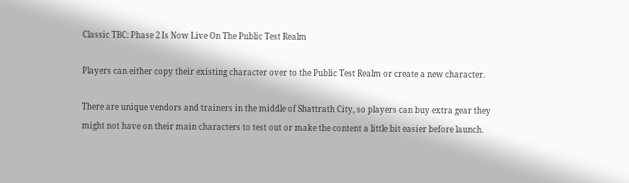Classic TBC: Phase 2 Is Now Live On The Public Test Realm

Players can either copy their existing character over to the Public Test Realm or create a new character.

There are unique vendors and trainers in the middle of Shattrath City, so players can buy extra gear they might not have on their main characters to test out or make the content a little bit easier before launch.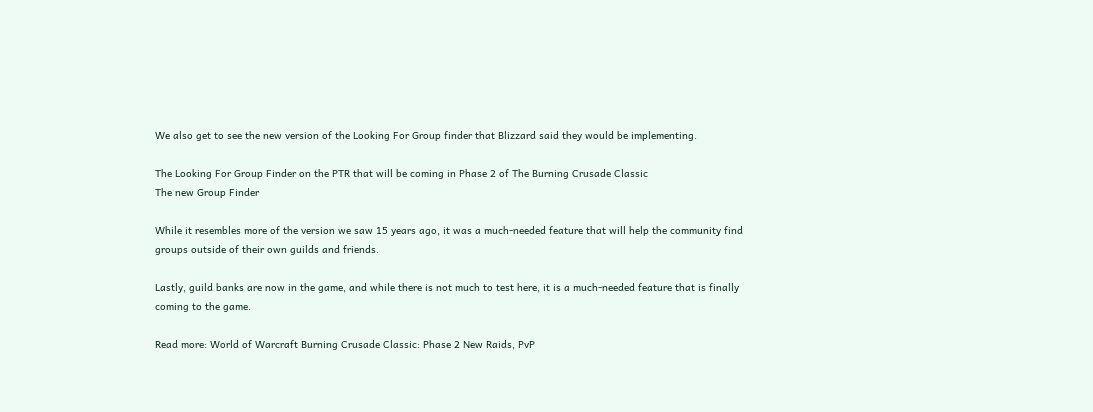We also get to see the new version of the Looking For Group finder that Blizzard said they would be implementing.

The Looking For Group Finder on the PTR that will be coming in Phase 2 of The Burning Crusade Classic
The new Group Finder

While it resembles more of the version we saw 15 years ago, it was a much-needed feature that will help the community find groups outside of their own guilds and friends.

Lastly, guild banks are now in the game, and while there is not much to test here, it is a much-needed feature that is finally coming to the game.

Read more: World of Warcraft Burning Crusade Classic: Phase 2 New Raids, PvP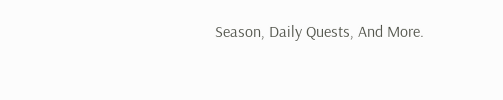Season, Daily Quests, And More.